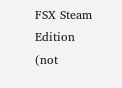FSX Steam Edition (not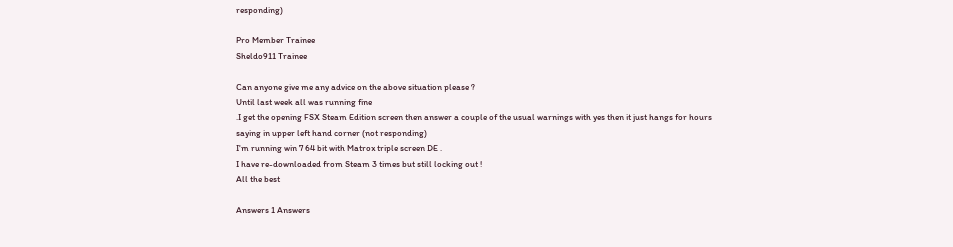responding)

Pro Member Trainee
Sheldo911 Trainee

Can anyone give me any advice on the above situation please ?
Until last week all was running fine
.I get the opening FSX Steam Edition screen then answer a couple of the usual warnings with yes then it just hangs for hours saying in upper left hand corner (not responding)
I'm running win 7 64 bit with Matrox triple screen DE .
I have re-downloaded from Steam 3 times but still locking out !
All the best

Answers 1 Answers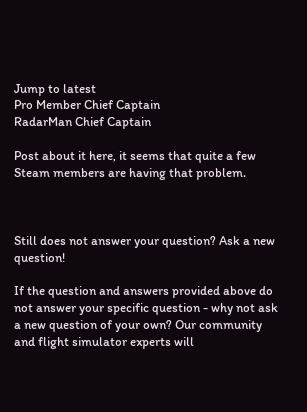Jump to latest
Pro Member Chief Captain
RadarMan Chief Captain

Post about it here, it seems that quite a few Steam members are having that problem.



Still does not answer your question? Ask a new question!

If the question and answers provided above do not answer your specific question - why not ask a new question of your own? Our community and flight simulator experts will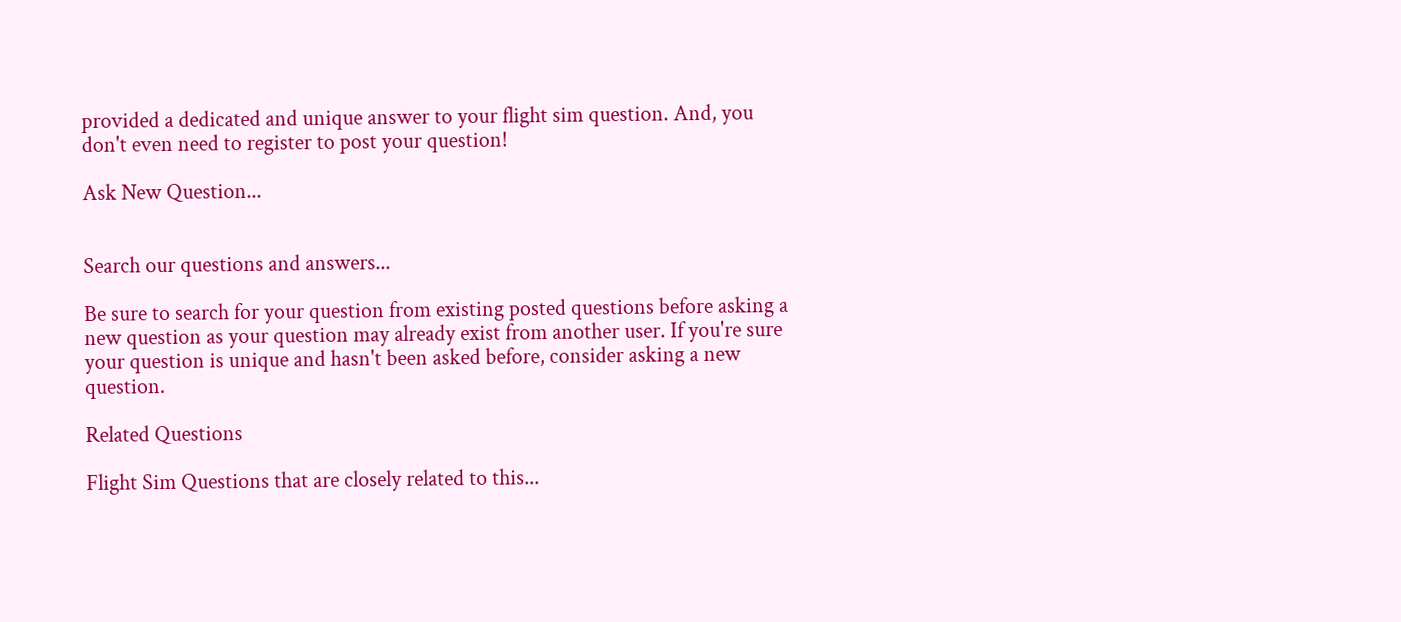provided a dedicated and unique answer to your flight sim question. And, you don't even need to register to post your question!

Ask New Question...


Search our questions and answers...

Be sure to search for your question from existing posted questions before asking a new question as your question may already exist from another user. If you're sure your question is unique and hasn't been asked before, consider asking a new question.

Related Questions

Flight Sim Questions that are closely related to this...